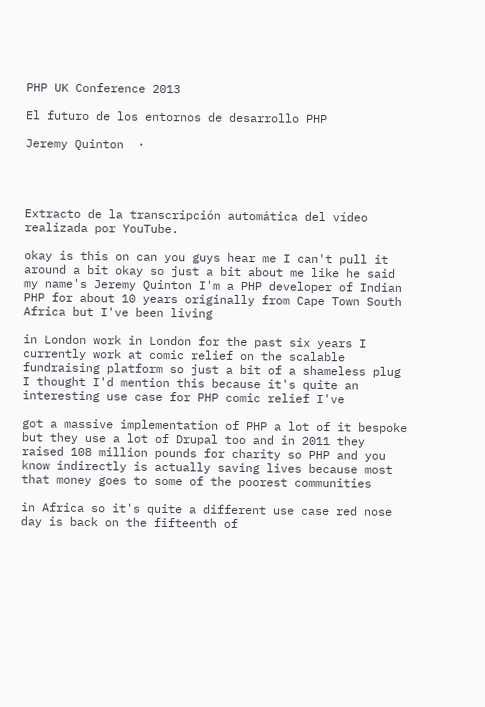PHP UK Conference 2013

El futuro de los entornos de desarrollo PHP

Jeremy Quinton  ·




Extracto de la transcripción automática del vídeo realizada por YouTube.

okay is this on can you guys hear me I can't pull it around a bit okay so just a bit about me like he said my name's Jeremy Quinton I'm a PHP developer of Indian PHP for about 10 years originally from Cape Town South Africa but I've been living

in London work in London for the past six years I currently work at comic relief on the scalable fundraising platform so just a bit of a shameless plug I thought I'd mention this because it's quite an interesting use case for PHP comic relief I've

got a massive implementation of PHP a lot of it bespoke but they use a lot of Drupal too and in 2011 they raised 108 million pounds for charity so PHP and you know indirectly is actually saving lives because most that money goes to some of the poorest communities

in Africa so it's quite a different use case red nose day is back on the fifteenth of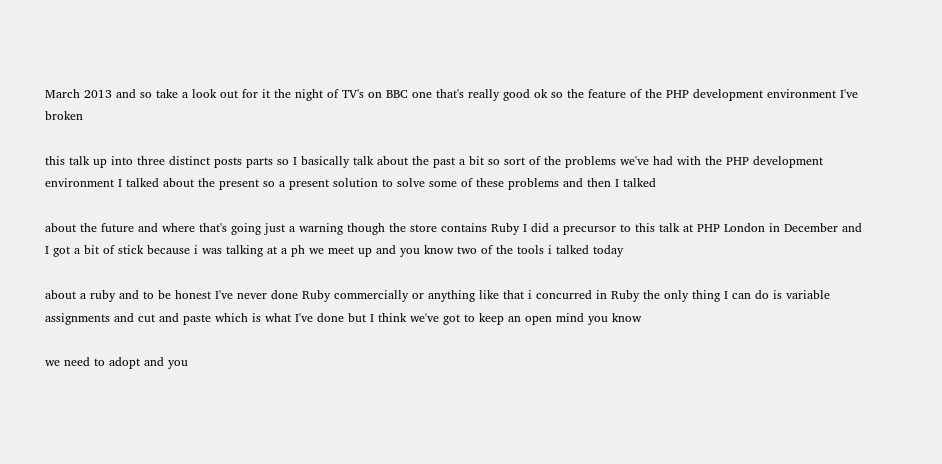March 2013 and so take a look out for it the night of TV's on BBC one that's really good ok so the feature of the PHP development environment I've broken

this talk up into three distinct posts parts so I basically talk about the past a bit so sort of the problems we've had with the PHP development environment I talked about the present so a present solution to solve some of these problems and then I talked

about the future and where that's going just a warning though the store contains Ruby I did a precursor to this talk at PHP London in December and I got a bit of stick because i was talking at a ph we meet up and you know two of the tools i talked today

about a ruby and to be honest I've never done Ruby commercially or anything like that i concurred in Ruby the only thing I can do is variable assignments and cut and paste which is what I've done but I think we've got to keep an open mind you know

we need to adopt and you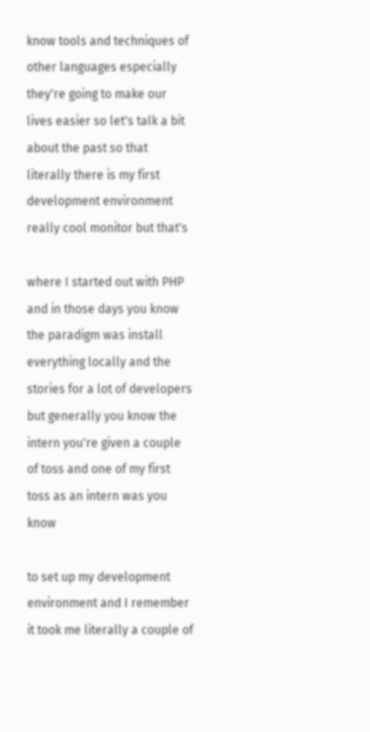know tools and techniques of other languages especially they're going to make our lives easier so let's talk a bit about the past so that literally there is my first development environment really cool monitor but that's

where I started out with PHP and in those days you know the paradigm was install everything locally and the stories for a lot of developers but generally you know the intern you're given a couple of toss and one of my first toss as an intern was you know

to set up my development environment and I remember it took me literally a couple of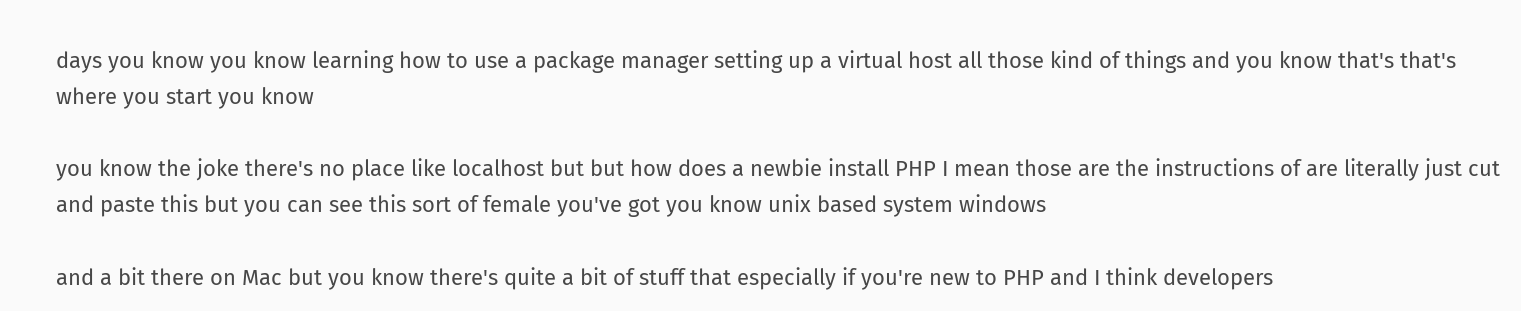days you know you know learning how to use a package manager setting up a virtual host all those kind of things and you know that's that's where you start you know

you know the joke there's no place like localhost but but how does a newbie install PHP I mean those are the instructions of are literally just cut and paste this but you can see this sort of female you've got you know unix based system windows

and a bit there on Mac but you know there's quite a bit of stuff that especially if you're new to PHP and I think developers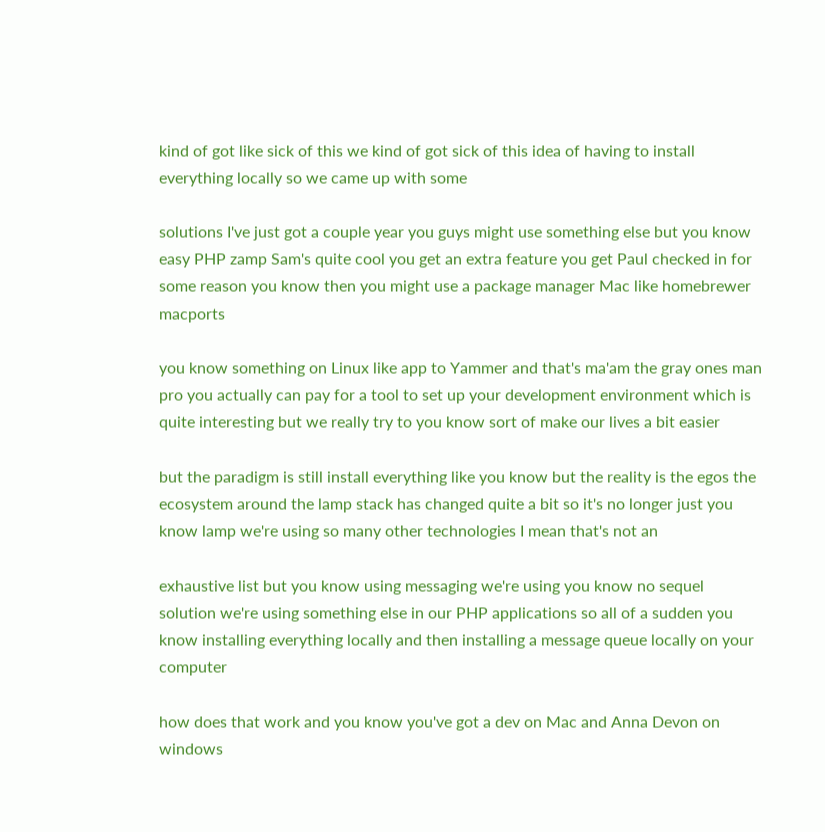kind of got like sick of this we kind of got sick of this idea of having to install everything locally so we came up with some

solutions I've just got a couple year you guys might use something else but you know easy PHP zamp Sam's quite cool you get an extra feature you get Paul checked in for some reason you know then you might use a package manager Mac like homebrewer macports

you know something on Linux like app to Yammer and that's ma'am the gray ones man pro you actually can pay for a tool to set up your development environment which is quite interesting but we really try to you know sort of make our lives a bit easier

but the paradigm is still install everything like you know but the reality is the egos the ecosystem around the lamp stack has changed quite a bit so it's no longer just you know lamp we're using so many other technologies I mean that's not an

exhaustive list but you know using messaging we're using you know no sequel solution we're using something else in our PHP applications so all of a sudden you know installing everything locally and then installing a message queue locally on your computer

how does that work and you know you've got a dev on Mac and Anna Devon on windows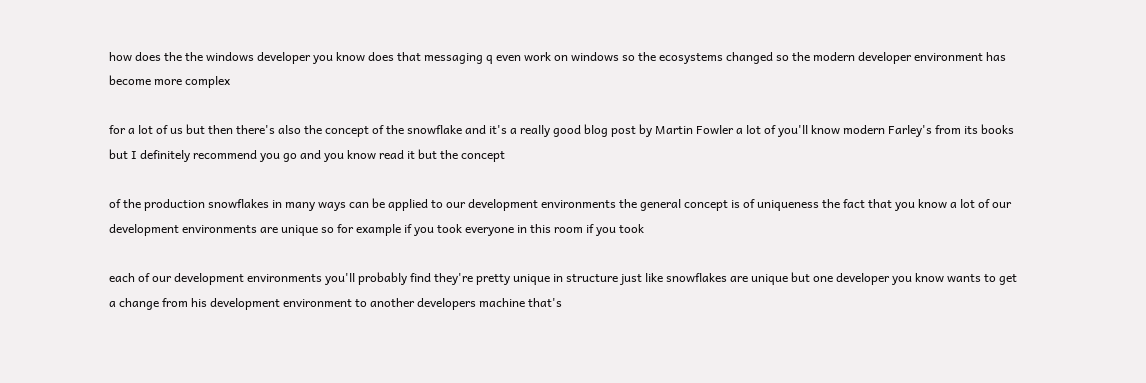how does the the windows developer you know does that messaging q even work on windows so the ecosystems changed so the modern developer environment has become more complex

for a lot of us but then there's also the concept of the snowflake and it's a really good blog post by Martin Fowler a lot of you'll know modern Farley's from its books but I definitely recommend you go and you know read it but the concept

of the production snowflakes in many ways can be applied to our development environments the general concept is of uniqueness the fact that you know a lot of our development environments are unique so for example if you took everyone in this room if you took

each of our development environments you'll probably find they're pretty unique in structure just like snowflakes are unique but one developer you know wants to get a change from his development environment to another developers machine that's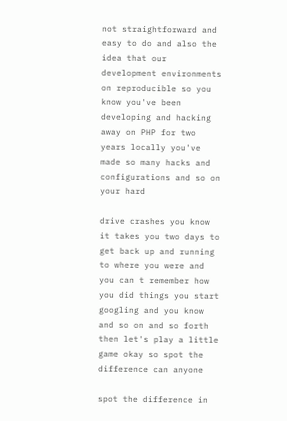not straightforward and easy to do and also the idea that our development environments on reproducible so you know you've been developing and hacking away on PHP for two years locally you've made so many hacks and configurations and so on your hard

drive crashes you know it takes you two days to get back up and running to where you were and you can t remember how you did things you start googling and you know and so on and so forth then let's play a little game okay so spot the difference can anyone

spot the difference in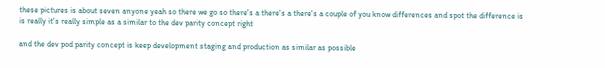these pictures is about seven anyone yeah so there we go so there's a there's a there's a couple of you know differences and spot the difference is is really it's really simple as a similar to the dev parity concept right

and the dev pod parity concept is keep development staging and production as similar as possible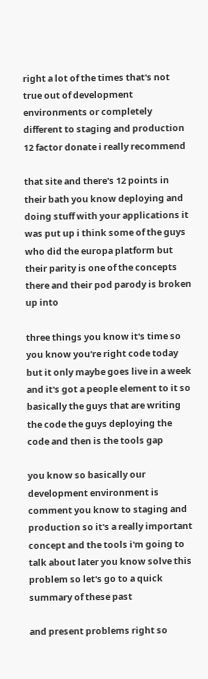right a lot of the times that's not true out of development environments or completely different to staging and production 12 factor donate i really recommend

that site and there's 12 points in their bath you know deploying and doing stuff with your applications it was put up i think some of the guys who did the europa platform but their parity is one of the concepts there and their pod parody is broken up into

three things you know it's time so you know you're right code today but it only maybe goes live in a week and it's got a people element to it so basically the guys that are writing the code the guys deploying the code and then is the tools gap

you know so basically our development environment is comment you know to staging and production so it's a really important concept and the tools i'm going to talk about later you know solve this problem so let's go to a quick summary of these past

and present problems right so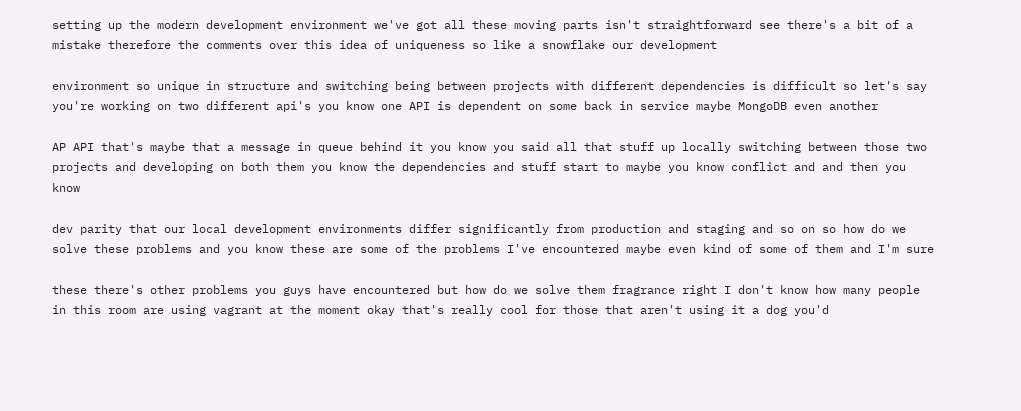setting up the modern development environment we've got all these moving parts isn't straightforward see there's a bit of a mistake therefore the comments over this idea of uniqueness so like a snowflake our development

environment so unique in structure and switching being between projects with different dependencies is difficult so let's say you're working on two different api's you know one API is dependent on some back in service maybe MongoDB even another

AP API that's maybe that a message in queue behind it you know you said all that stuff up locally switching between those two projects and developing on both them you know the dependencies and stuff start to maybe you know conflict and and then you know

dev parity that our local development environments differ significantly from production and staging and so on so how do we solve these problems and you know these are some of the problems I've encountered maybe even kind of some of them and I'm sure

these there's other problems you guys have encountered but how do we solve them fragrance right I don't know how many people in this room are using vagrant at the moment okay that's really cool for those that aren't using it a dog you'd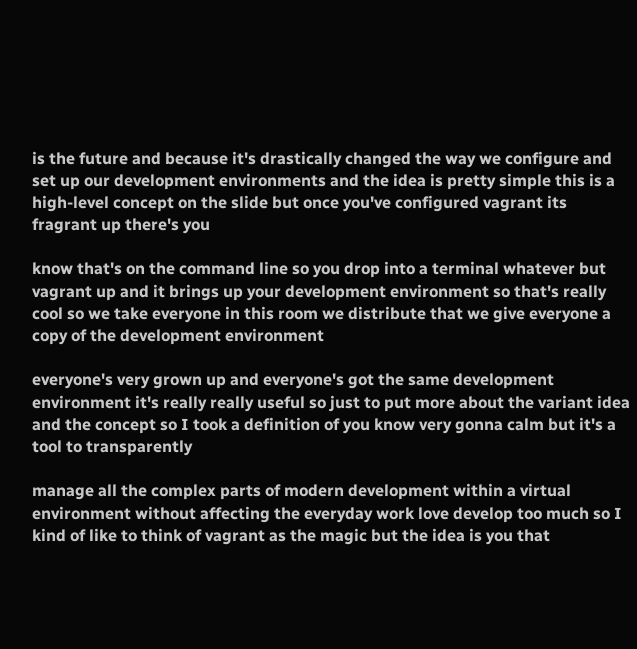is the future and because it's drastically changed the way we configure and set up our development environments and the idea is pretty simple this is a high-level concept on the slide but once you've configured vagrant its fragrant up there's you

know that's on the command line so you drop into a terminal whatever but vagrant up and it brings up your development environment so that's really cool so we take everyone in this room we distribute that we give everyone a copy of the development environment

everyone's very grown up and everyone's got the same development environment it's really really useful so just to put more about the variant idea and the concept so I took a definition of you know very gonna calm but it's a tool to transparently

manage all the complex parts of modern development within a virtual environment without affecting the everyday work love develop too much so I kind of like to think of vagrant as the magic but the idea is you that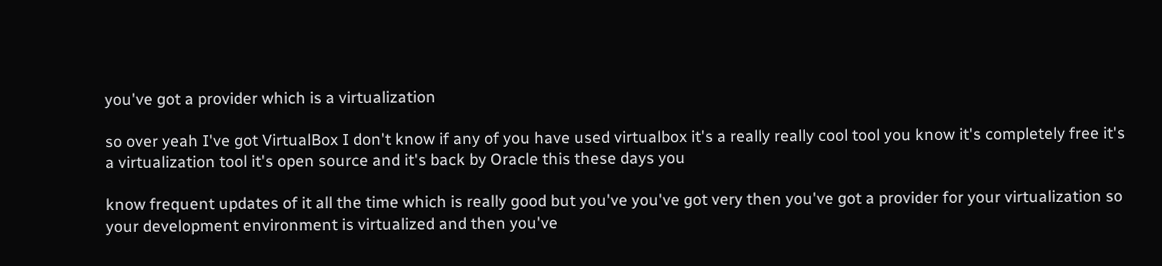you've got a provider which is a virtualization

so over yeah I've got VirtualBox I don't know if any of you have used virtualbox it's a really really cool tool you know it's completely free it's a virtualization tool it's open source and it's back by Oracle this these days you

know frequent updates of it all the time which is really good but you've you've got very then you've got a provider for your virtualization so your development environment is virtualized and then you've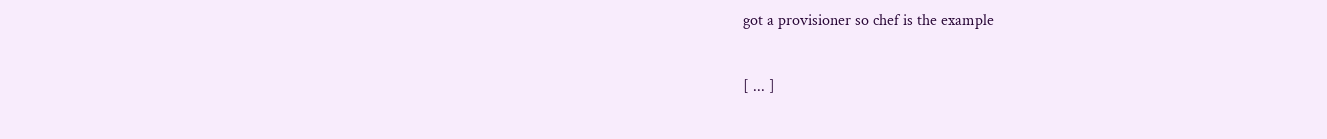got a provisioner so chef is the example

[ ... ]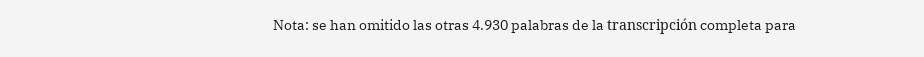Nota: se han omitido las otras 4.930 palabras de la transcripción completa para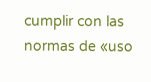cumplir con las normas de «uso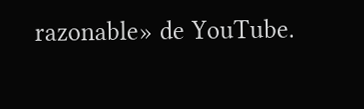razonable» de YouTube.